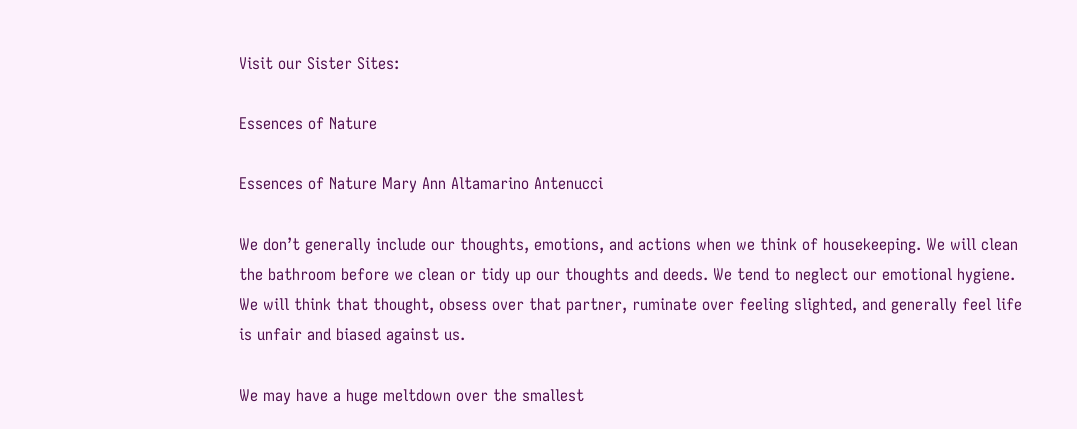Visit our Sister Sites:

Essences of Nature

Essences of Nature Mary Ann Altamarino Antenucci

We don’t generally include our thoughts, emotions, and actions when we think of housekeeping. We will clean the bathroom before we clean or tidy up our thoughts and deeds. We tend to neglect our emotional hygiene. We will think that thought, obsess over that partner, ruminate over feeling slighted, and generally feel life is unfair and biased against us.

We may have a huge meltdown over the smallest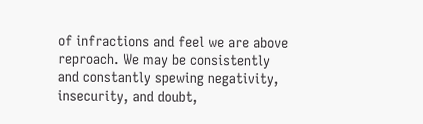of infractions and feel we are above reproach. We may be consistently and constantly spewing negativity, insecurity, and doubt,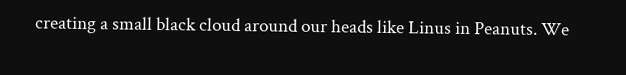creating a small black cloud around our heads like Linus in Peanuts. We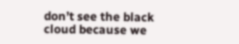don’t see the black cloud because we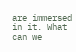are immersed in it. What can we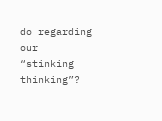do regarding our “stinking thinking”?